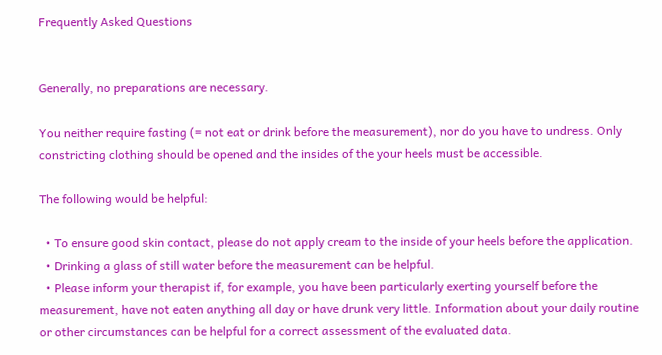Frequently Asked Questions


Generally, no preparations are necessary.

You neither require fasting (= not eat or drink before the measurement), nor do you have to undress. Only constricting clothing should be opened and the insides of the your heels must be accessible.

The following would be helpful:

  • To ensure good skin contact, please do not apply cream to the inside of your heels before the application.
  • Drinking a glass of still water before the measurement can be helpful.
  • Please inform your therapist if, for example, you have been particularly exerting yourself before the measurement, have not eaten anything all day or have drunk very little. Information about your daily routine or other circumstances can be helpful for a correct assessment of the evaluated data.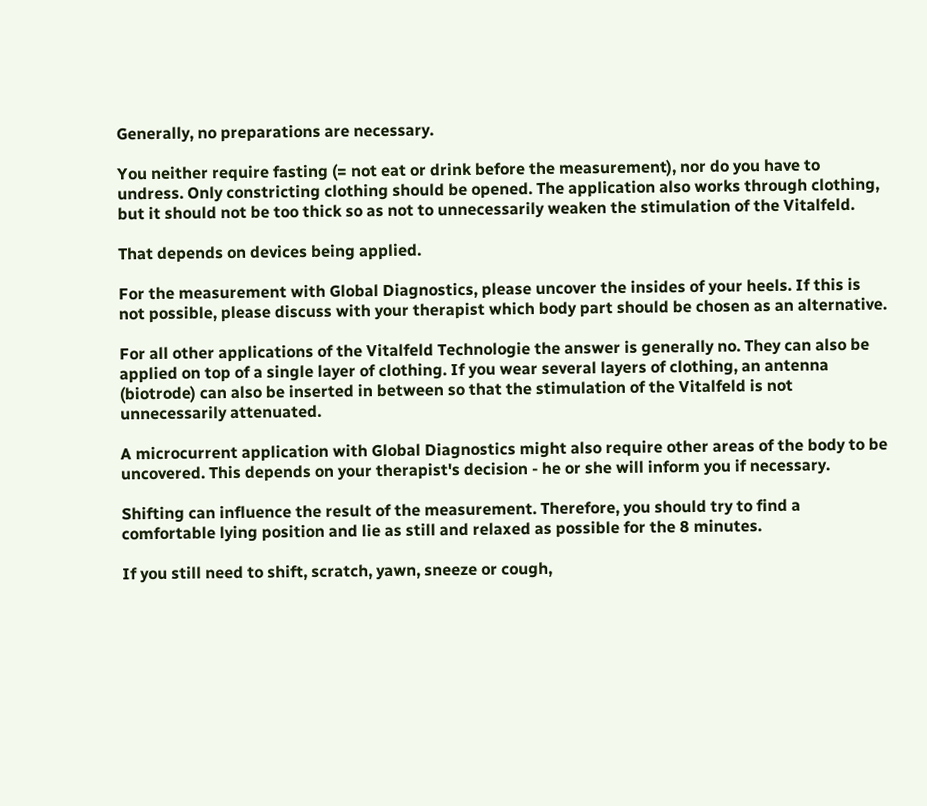Generally, no preparations are necessary.

You neither require fasting (= not eat or drink before the measurement), nor do you have to undress. Only constricting clothing should be opened. The application also works through clothing, but it should not be too thick so as not to unnecessarily weaken the stimulation of the Vitalfeld.

That depends on devices being applied.

For the measurement with Global Diagnostics, please uncover the insides of your heels. If this is not possible, please discuss with your therapist which body part should be chosen as an alternative.

For all other applications of the Vitalfeld Technologie the answer is generally no. They can also be applied on top of a single layer of clothing. If you wear several layers of clothing, an antenna (biotrode) can also be inserted in between so that the stimulation of the Vitalfeld is not unnecessarily attenuated.

A microcurrent application with Global Diagnostics might also require other areas of the body to be uncovered. This depends on your therapist's decision - he or she will inform you if necessary.

Shifting can influence the result of the measurement. Therefore, you should try to find a comfortable lying position and lie as still and relaxed as possible for the 8 minutes.

If you still need to shift, scratch, yawn, sneeze or cough,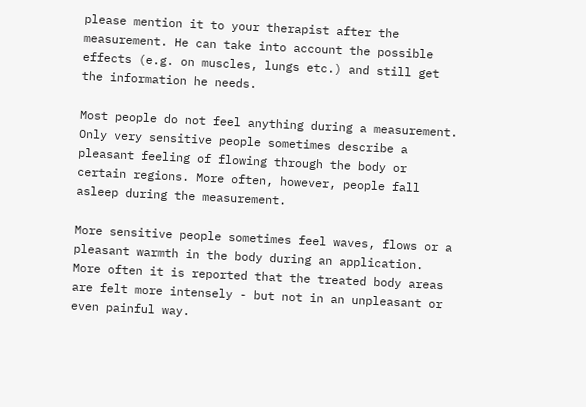please mention it to your therapist after the measurement. He can take into account the possible effects (e.g. on muscles, lungs etc.) and still get the information he needs.

Most people do not feel anything during a measurement. Only very sensitive people sometimes describe a pleasant feeling of flowing through the body or certain regions. More often, however, people fall asleep during the measurement.

More sensitive people sometimes feel waves, flows or a pleasant warmth in the body during an application. More often it is reported that the treated body areas are felt more intensely - but not in an unpleasant or even painful way.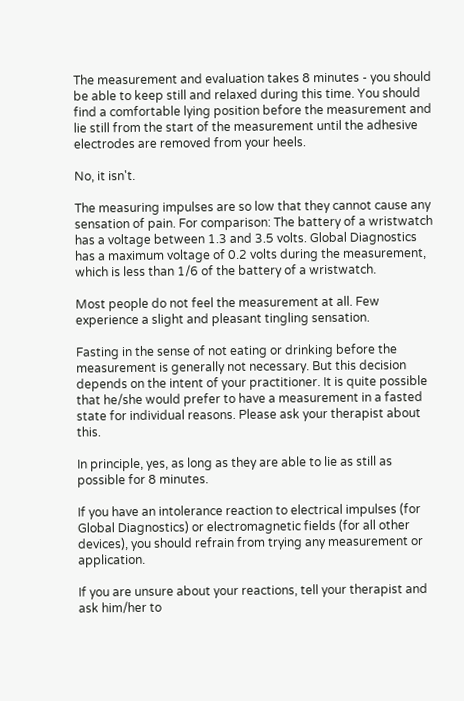The measurement and evaluation takes 8 minutes - you should be able to keep still and relaxed during this time. You should find a comfortable lying position before the measurement and lie still from the start of the measurement until the adhesive electrodes are removed from your heels.

No, it isn't.

The measuring impulses are so low that they cannot cause any sensation of pain. For comparison: The battery of a wristwatch has a voltage between 1.3 and 3.5 volts. Global Diagnostics has a maximum voltage of 0.2 volts during the measurement, which is less than 1/6 of the battery of a wristwatch.

Most people do not feel the measurement at all. Few experience a slight and pleasant tingling sensation.

Fasting in the sense of not eating or drinking before the measurement is generally not necessary. But this decision depends on the intent of your practitioner. It is quite possible that he/she would prefer to have a measurement in a fasted state for individual reasons. Please ask your therapist about this.

In principle, yes, as long as they are able to lie as still as possible for 8 minutes.

If you have an intolerance reaction to electrical impulses (for Global Diagnostics) or electromagnetic fields (for all other devices), you should refrain from trying any measurement or application.

If you are unsure about your reactions, tell your therapist and ask him/her to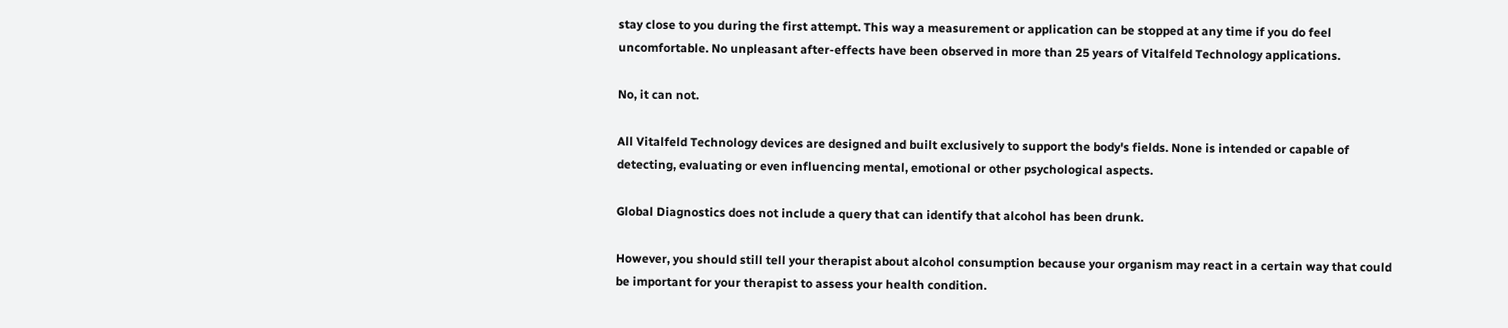stay close to you during the first attempt. This way a measurement or application can be stopped at any time if you do feel uncomfortable. No unpleasant after-effects have been observed in more than 25 years of Vitalfeld Technology applications.

No, it can not.

All Vitalfeld Technology devices are designed and built exclusively to support the body's fields. None is intended or capable of detecting, evaluating or even influencing mental, emotional or other psychological aspects.

Global Diagnostics does not include a query that can identify that alcohol has been drunk.

However, you should still tell your therapist about alcohol consumption because your organism may react in a certain way that could be important for your therapist to assess your health condition.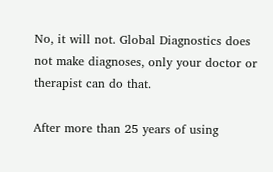No, it will not. Global Diagnostics does not make diagnoses, only your doctor or therapist can do that.

After more than 25 years of using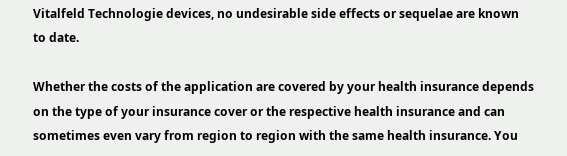Vitalfeld Technologie devices, no undesirable side effects or sequelae are known to date.

Whether the costs of the application are covered by your health insurance depends on the type of your insurance cover or the respective health insurance and can sometimes even vary from region to region with the same health insurance. You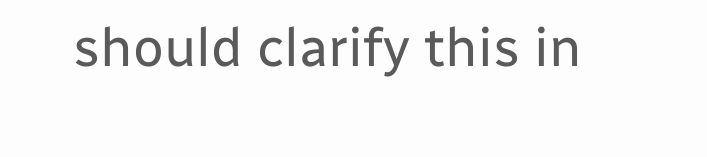should clarify this in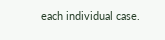each individual case.